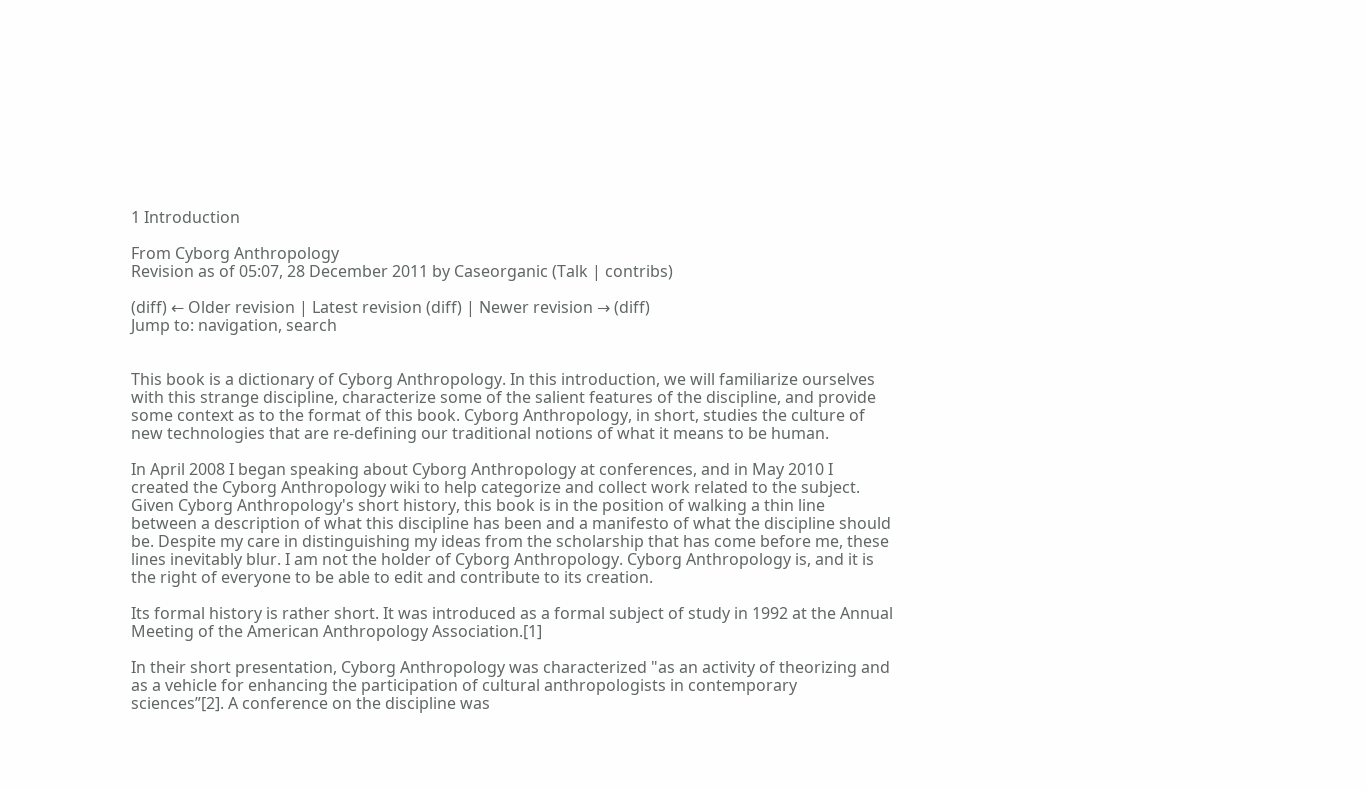1 Introduction

From Cyborg Anthropology
Revision as of 05:07, 28 December 2011 by Caseorganic (Talk | contribs)

(diff) ← Older revision | Latest revision (diff) | Newer revision → (diff)
Jump to: navigation, search


This book is a dictionary of Cyborg Anthropology. In this introduction, we will familiarize ourselves with this strange discipline, characterize some of the salient features of the discipline, and provide some context as to the format of this book. Cyborg Anthropology, in short, studies the culture of new technologies that are re-defining our traditional notions of what it means to be human.

In April 2008 I began speaking about Cyborg Anthropology at conferences, and in May 2010 I created the Cyborg Anthropology wiki to help categorize and collect work related to the subject. Given Cyborg Anthropology's short history, this book is in the position of walking a thin line between a description of what this discipline has been and a manifesto of what the discipline should be. Despite my care in distinguishing my ideas from the scholarship that has come before me, these lines inevitably blur. I am not the holder of Cyborg Anthropology. Cyborg Anthropology is, and it is the right of everyone to be able to edit and contribute to its creation.

Its formal history is rather short. It was introduced as a formal subject of study in 1992 at the Annual Meeting of the American Anthropology Association.[1]

In their short presentation, Cyborg Anthropology was characterized "as an activity of theorizing and as a vehicle for enhancing the participation of cultural anthropologists in contemporary sciences”[2]. A conference on the discipline was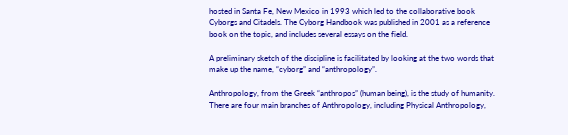hosted in Santa Fe, New Mexico in 1993 which led to the collaborative book Cyborgs and Citadels. The Cyborg Handbook was published in 2001 as a reference book on the topic, and includes several essays on the field.

A preliminary sketch of the discipline is facilitated by looking at the two words that make up the name, “cyborg” and “anthropology”.

Anthropology, from the Greek “anthropos” (human being), is the study of humanity. There are four main branches of Anthropology, including Physical Anthropology,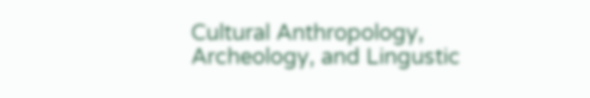Cultural Anthropology, Archeology, and Lingustic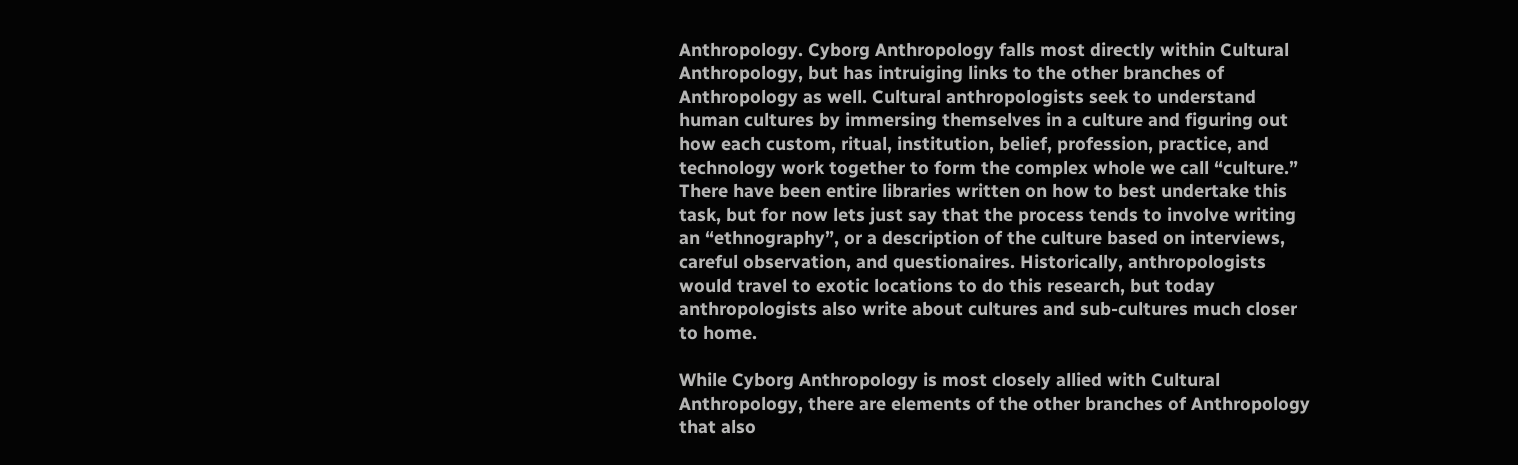Anthropology. Cyborg Anthropology falls most directly within Cultural Anthropology, but has intruiging links to the other branches of Anthropology as well. Cultural anthropologists seek to understand human cultures by immersing themselves in a culture and figuring out how each custom, ritual, institution, belief, profession, practice, and technology work together to form the complex whole we call “culture.” There have been entire libraries written on how to best undertake this task, but for now lets just say that the process tends to involve writing an “ethnography”, or a description of the culture based on interviews, careful observation, and questionaires. Historically, anthropologists would travel to exotic locations to do this research, but today anthropologists also write about cultures and sub-cultures much closer to home.

While Cyborg Anthropology is most closely allied with Cultural Anthropology, there are elements of the other branches of Anthropology that also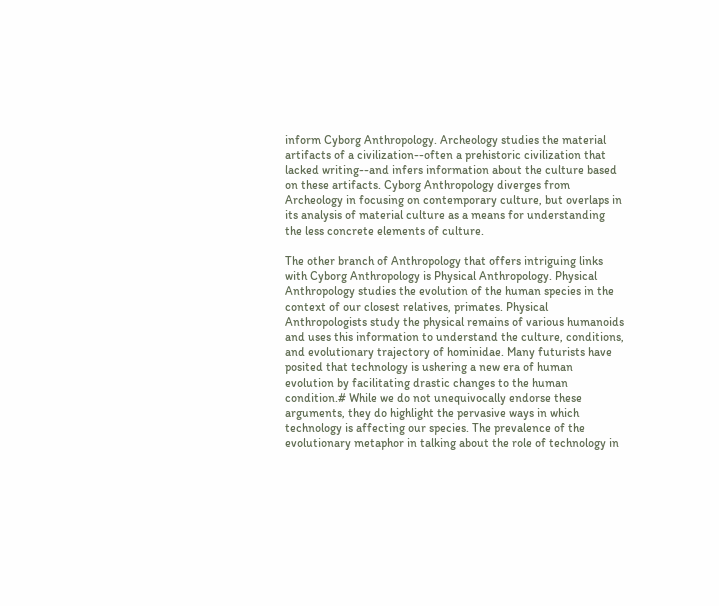inform Cyborg Anthropology. Archeology studies the material artifacts of a civilization--often a prehistoric civilization that lacked writing--and infers information about the culture based on these artifacts. Cyborg Anthropology diverges from Archeology in focusing on contemporary culture, but overlaps in its analysis of material culture as a means for understanding the less concrete elements of culture.

The other branch of Anthropology that offers intriguing links with Cyborg Anthropology is Physical Anthropology. Physical Anthropology studies the evolution of the human species in the context of our closest relatives, primates. Physical Anthropologists study the physical remains of various humanoids and uses this information to understand the culture, conditions, and evolutionary trajectory of hominidae. Many futurists have posited that technology is ushering a new era of human evolution by facilitating drastic changes to the human condition.# While we do not unequivocally endorse these arguments, they do highlight the pervasive ways in which technology is affecting our species. The prevalence of the evolutionary metaphor in talking about the role of technology in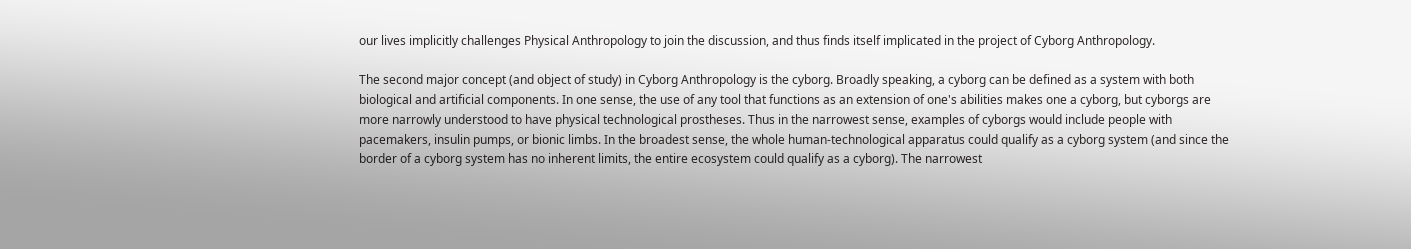our lives implicitly challenges Physical Anthropology to join the discussion, and thus finds itself implicated in the project of Cyborg Anthropology.

The second major concept (and object of study) in Cyborg Anthropology is the cyborg. Broadly speaking, a cyborg can be defined as a system with both biological and artificial components. In one sense, the use of any tool that functions as an extension of one's abilities makes one a cyborg, but cyborgs are more narrowly understood to have physical technological prostheses. Thus in the narrowest sense, examples of cyborgs would include people with pacemakers, insulin pumps, or bionic limbs. In the broadest sense, the whole human-technological apparatus could qualify as a cyborg system (and since the border of a cyborg system has no inherent limits, the entire ecosystem could qualify as a cyborg). The narrowest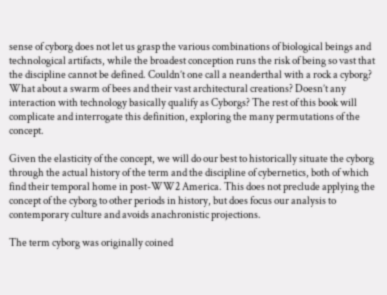sense of cyborg does not let us grasp the various combinations of biological beings and technological artifacts, while the broadest conception runs the risk of being so vast that the discipline cannot be defined. Couldn’t one call a neanderthal with a rock a cyborg? What about a swarm of bees and their vast architectural creations? Doesn’t any interaction with technology basically qualify as Cyborgs? The rest of this book will complicate and interrogate this definition, exploring the many permutations of the concept.

Given the elasticity of the concept, we will do our best to historically situate the cyborg through the actual history of the term and the discipline of cybernetics, both of which find their temporal home in post-WW2 America. This does not preclude applying the concept of the cyborg to other periods in history, but does focus our analysis to contemporary culture and avoids anachronistic projections.

The term cyborg was originally coined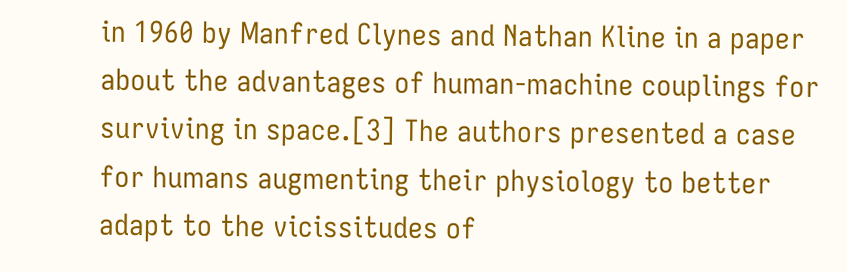in 1960 by Manfred Clynes and Nathan Kline in a paper about the advantages of human-machine couplings for surviving in space.[3] The authors presented a case for humans augmenting their physiology to better adapt to the vicissitudes of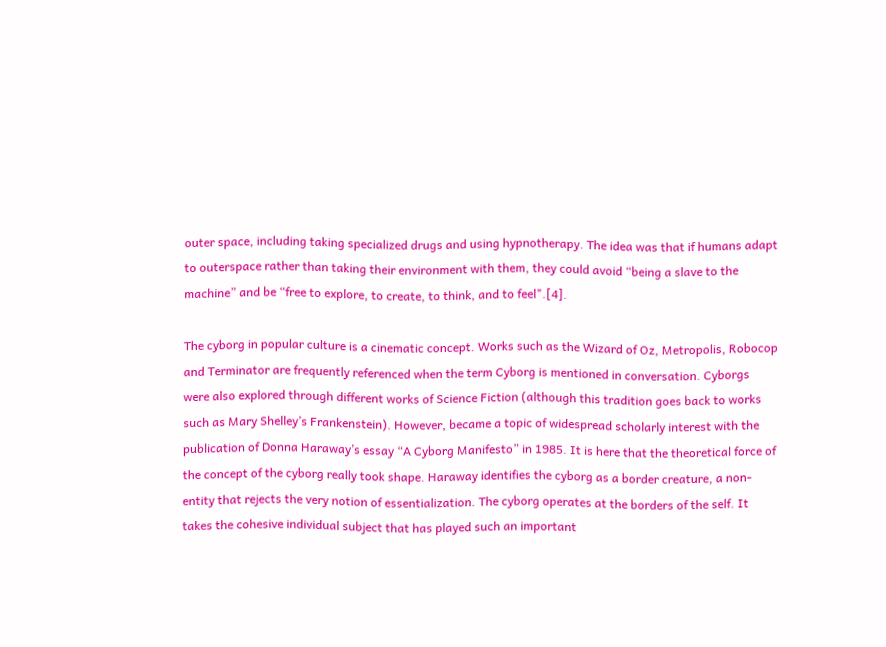outer space, including taking specialized drugs and using hypnotherapy. The idea was that if humans adapt to outerspace rather than taking their environment with them, they could avoid “being a slave to the machine” and be “free to explore, to create, to think, and to feel".[4].

The cyborg in popular culture is a cinematic concept. Works such as the Wizard of Oz, Metropolis, Robocop and Terminator are frequently referenced when the term Cyborg is mentioned in conversation. Cyborgs were also explored through different works of Science Fiction (although this tradition goes back to works such as Mary Shelley’s Frankenstein). However, became a topic of widespread scholarly interest with the publication of Donna Haraway’s essay “A Cyborg Manifesto” in 1985. It is here that the theoretical force of the concept of the cyborg really took shape. Haraway identifies the cyborg as a border creature, a non-entity that rejects the very notion of essentialization. The cyborg operates at the borders of the self. It takes the cohesive individual subject that has played such an important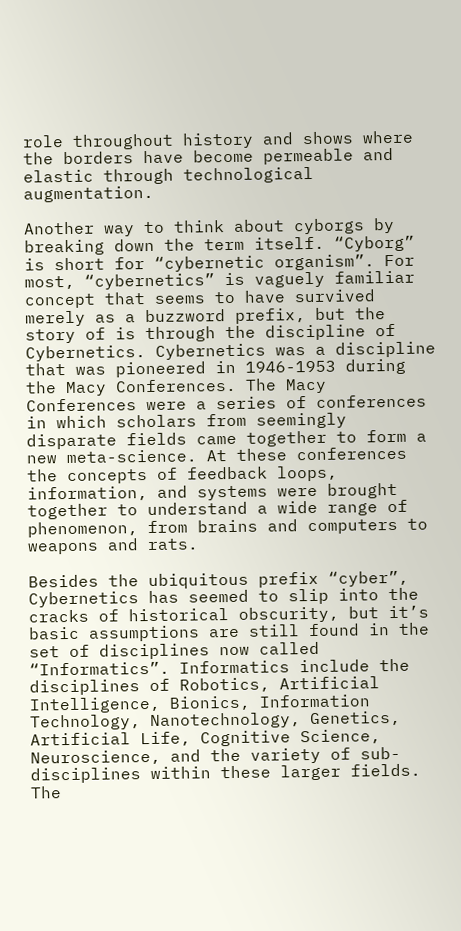role throughout history and shows where the borders have become permeable and elastic through technological augmentation.

Another way to think about cyborgs by breaking down the term itself. “Cyborg” is short for “cybernetic organism”. For most, “cybernetics” is vaguely familiar concept that seems to have survived merely as a buzzword prefix, but the story of is through the discipline of Cybernetics. Cybernetics was a discipline that was pioneered in 1946-1953 during the Macy Conferences. The Macy Conferences were a series of conferences in which scholars from seemingly disparate fields came together to form a new meta-science. At these conferences the concepts of feedback loops, information, and systems were brought together to understand a wide range of phenomenon, from brains and computers to weapons and rats.

Besides the ubiquitous prefix “cyber”, Cybernetics has seemed to slip into the cracks of historical obscurity, but it’s basic assumptions are still found in the set of disciplines now called “Informatics”. Informatics include the disciplines of Robotics, Artificial Intelligence, Bionics, Information Technology, Nanotechnology, Genetics, Artificial Life, Cognitive Science, Neuroscience, and the variety of sub-disciplines within these larger fields. The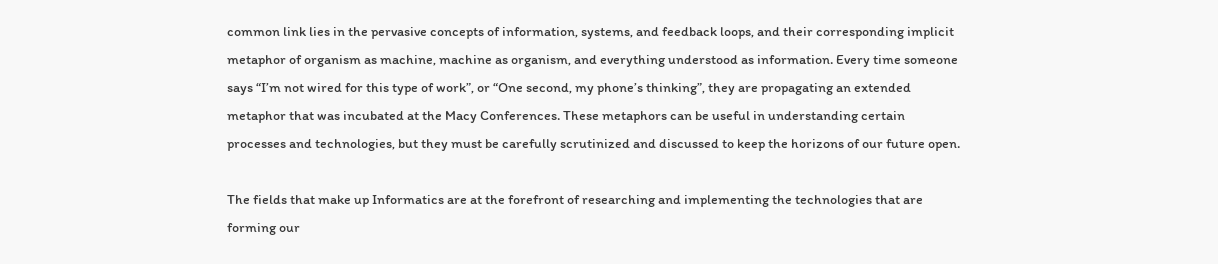common link lies in the pervasive concepts of information, systems, and feedback loops, and their corresponding implicit metaphor of organism as machine, machine as organism, and everything understood as information. Every time someone says “I’m not wired for this type of work”, or “One second, my phone’s thinking”, they are propagating an extended metaphor that was incubated at the Macy Conferences. These metaphors can be useful in understanding certain processes and technologies, but they must be carefully scrutinized and discussed to keep the horizons of our future open.

The fields that make up Informatics are at the forefront of researching and implementing the technologies that are forming our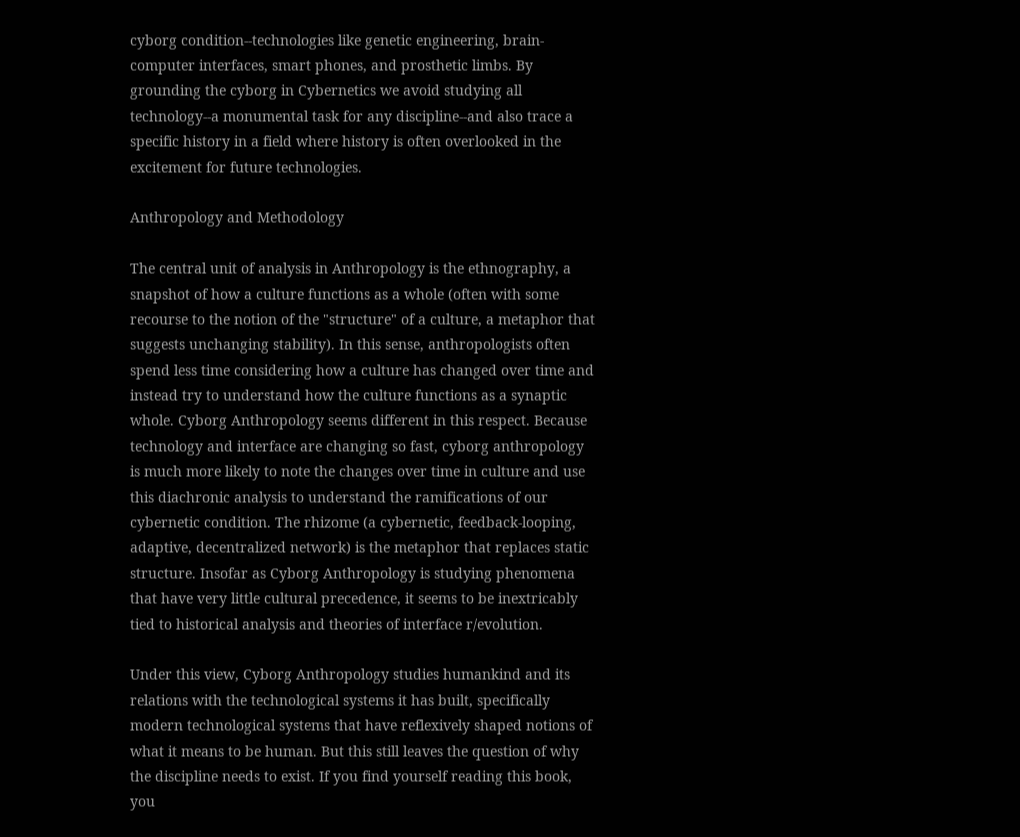cyborg condition--technologies like genetic engineering, brain-computer interfaces, smart phones, and prosthetic limbs. By grounding the cyborg in Cybernetics we avoid studying all technology--a monumental task for any discipline--and also trace a specific history in a field where history is often overlooked in the excitement for future technologies.

Anthropology and Methodology

The central unit of analysis in Anthropology is the ethnography, a snapshot of how a culture functions as a whole (often with some recourse to the notion of the "structure" of a culture, a metaphor that suggests unchanging stability). In this sense, anthropologists often spend less time considering how a culture has changed over time and instead try to understand how the culture functions as a synaptic whole. Cyborg Anthropology seems different in this respect. Because technology and interface are changing so fast, cyborg anthropology is much more likely to note the changes over time in culture and use this diachronic analysis to understand the ramifications of our cybernetic condition. The rhizome (a cybernetic, feedback-looping, adaptive, decentralized network) is the metaphor that replaces static structure. Insofar as Cyborg Anthropology is studying phenomena that have very little cultural precedence, it seems to be inextricably tied to historical analysis and theories of interface r/evolution.

Under this view, Cyborg Anthropology studies humankind and its relations with the technological systems it has built, specifically modern technological systems that have reflexively shaped notions of what it means to be human. But this still leaves the question of why the discipline needs to exist. If you find yourself reading this book, you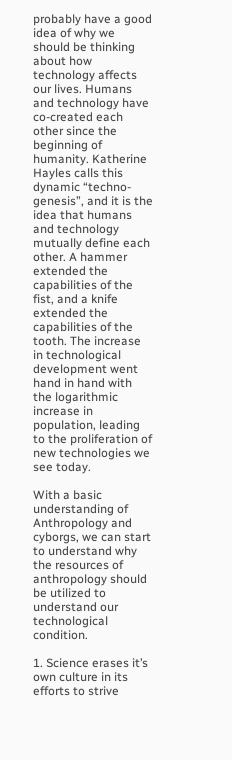probably have a good idea of why we should be thinking about how technology affects our lives. Humans and technology have co-created each other since the beginning of humanity. Katherine Hayles calls this dynamic “techno-genesis”, and it is the idea that humans and technology mutually define each other. A hammer extended the capabilities of the fist, and a knife extended the capabilities of the tooth. The increase in technological development went hand in hand with the logarithmic increase in population, leading to the proliferation of new technologies we see today.

With a basic understanding of Anthropology and cyborgs, we can start to understand why the resources of anthropology should be utilized to understand our technological condition.

1. Science erases it’s own culture in its efforts to strive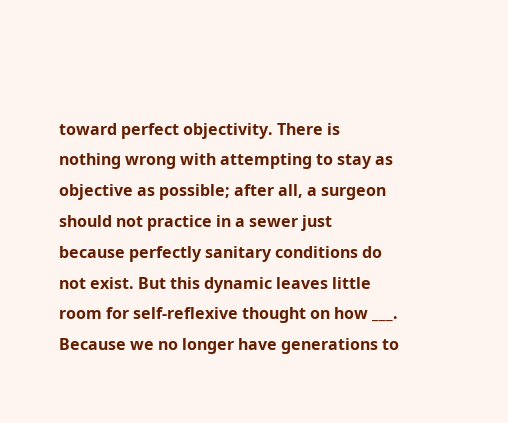toward perfect objectivity. There is nothing wrong with attempting to stay as objective as possible; after all, a surgeon should not practice in a sewer just because perfectly sanitary conditions do not exist. But this dynamic leaves little room for self-reflexive thought on how ___. Because we no longer have generations to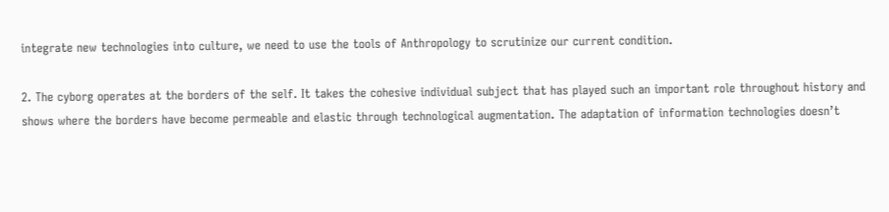integrate new technologies into culture, we need to use the tools of Anthropology to scrutinize our current condition.

2. The cyborg operates at the borders of the self. It takes the cohesive individual subject that has played such an important role throughout history and shows where the borders have become permeable and elastic through technological augmentation. The adaptation of information technologies doesn’t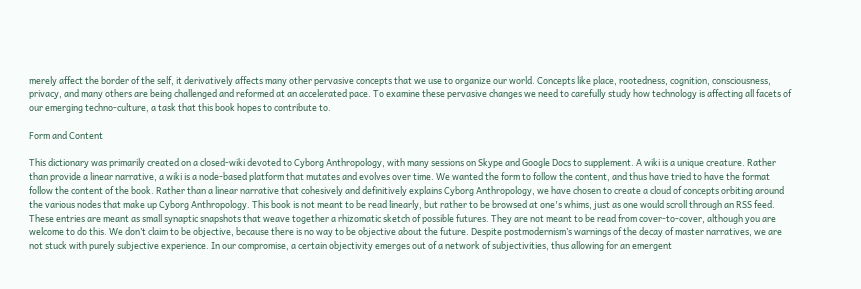merely affect the border of the self, it derivatively affects many other pervasive concepts that we use to organize our world. Concepts like place, rootedness, cognition, consciousness, privacy, and many others are being challenged and reformed at an accelerated pace. To examine these pervasive changes we need to carefully study how technology is affecting all facets of our emerging techno-culture, a task that this book hopes to contribute to.

Form and Content

This dictionary was primarily created on a closed-wiki devoted to Cyborg Anthropology, with many sessions on Skype and Google Docs to supplement. A wiki is a unique creature. Rather than provide a linear narrative, a wiki is a node-based platform that mutates and evolves over time. We wanted the form to follow the content, and thus have tried to have the format follow the content of the book. Rather than a linear narrative that cohesively and definitively explains Cyborg Anthropology, we have chosen to create a cloud of concepts orbiting around the various nodes that make up Cyborg Anthropology. This book is not meant to be read linearly, but rather to be browsed at one's whims, just as one would scroll through an RSS feed. These entries are meant as small synaptic snapshots that weave together a rhizomatic sketch of possible futures. They are not meant to be read from cover-to-cover, although you are welcome to do this. We don’t claim to be objective, because there is no way to be objective about the future. Despite postmodernism’s warnings of the decay of master narratives, we are not stuck with purely subjective experience. In our compromise, a certain objectivity emerges out of a network of subjectivities, thus allowing for an emergent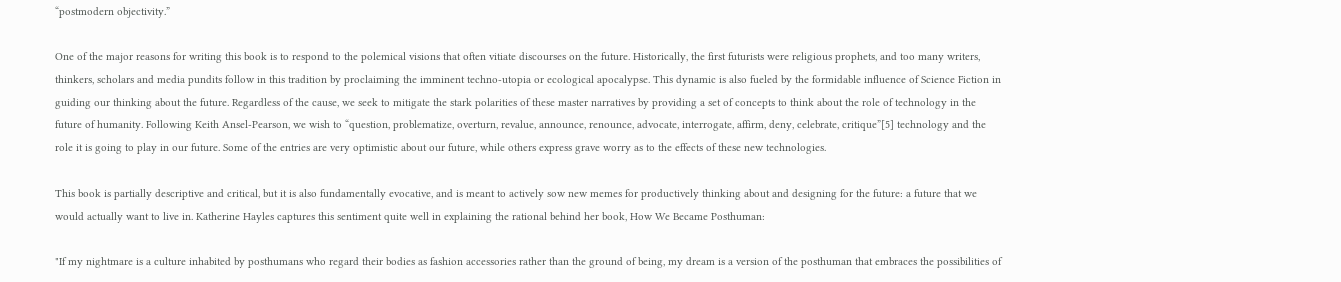“postmodern objectivity.”

One of the major reasons for writing this book is to respond to the polemical visions that often vitiate discourses on the future. Historically, the first futurists were religious prophets, and too many writers, thinkers, scholars and media pundits follow in this tradition by proclaiming the imminent techno-utopia or ecological apocalypse. This dynamic is also fueled by the formidable influence of Science Fiction in guiding our thinking about the future. Regardless of the cause, we seek to mitigate the stark polarities of these master narratives by providing a set of concepts to think about the role of technology in the future of humanity. Following Keith Ansel-Pearson, we wish to “question, problematize, overturn, revalue, announce, renounce, advocate, interrogate, affirm, deny, celebrate, critique”[5] technology and the role it is going to play in our future. Some of the entries are very optimistic about our future, while others express grave worry as to the effects of these new technologies.

This book is partially descriptive and critical, but it is also fundamentally evocative, and is meant to actively sow new memes for productively thinking about and designing for the future: a future that we would actually want to live in. Katherine Hayles captures this sentiment quite well in explaining the rational behind her book, How We Became Posthuman:

"If my nightmare is a culture inhabited by posthumans who regard their bodies as fashion accessories rather than the ground of being, my dream is a version of the posthuman that embraces the possibilities of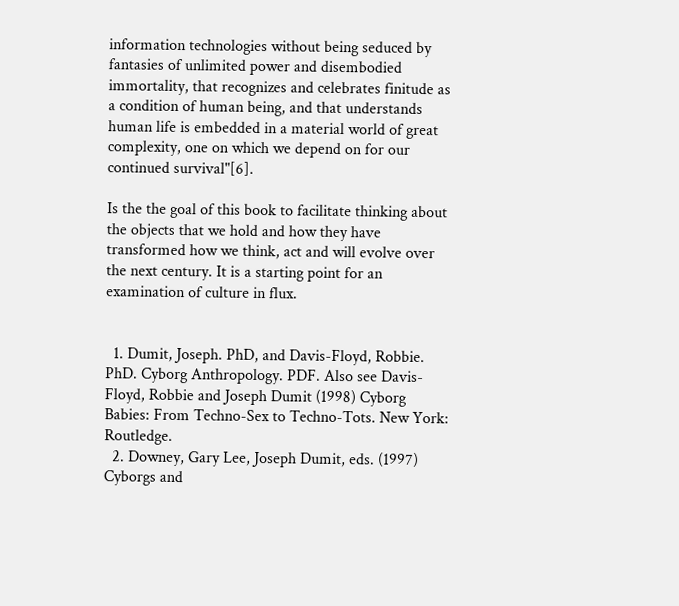information technologies without being seduced by fantasies of unlimited power and disembodied immortality, that recognizes and celebrates finitude as a condition of human being, and that understands human life is embedded in a material world of great complexity, one on which we depend on for our continued survival"[6].

Is the the goal of this book to facilitate thinking about the objects that we hold and how they have transformed how we think, act and will evolve over the next century. It is a starting point for an examination of culture in flux.


  1. Dumit, Joseph. PhD, and Davis-Floyd, Robbie. PhD. Cyborg Anthropology. PDF. Also see Davis-Floyd, Robbie and Joseph Dumit (1998) Cyborg Babies: From Techno-Sex to Techno-Tots. New York: Routledge.
  2. Downey, Gary Lee, Joseph Dumit, eds. (1997) Cyborgs and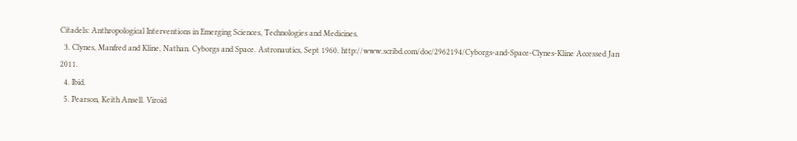Citadels: Anthropological Interventions in Emerging Sciences, Technologies and Medicines.
  3. Clynes, Manfred and Kline, Nathan. Cyborgs and Space. Astronautics, Sept 1960. http://www.scribd.com/doc/2962194/Cyborgs-and-Space-Clynes-Kline Accessed Jan 2011.
  4. Ibid.
  5. Pearson, Keith Ansell. Viroid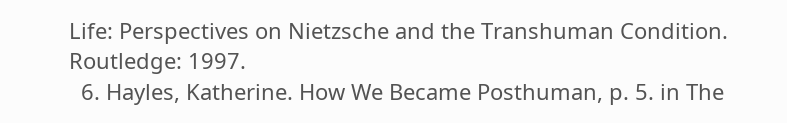Life: Perspectives on Nietzsche and the Transhuman Condition. Routledge: 1997.
  6. Hayles, Katherine. How We Became Posthuman, p. 5. in The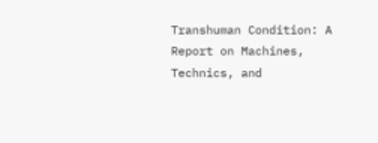Transhuman Condition: A Report on Machines, Technics, and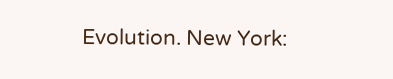Evolution. New York: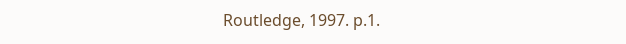Routledge, 1997. p.1.